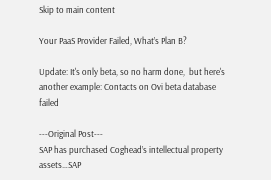Skip to main content

Your PaaS Provider Failed, What’s Plan B?

Update: It's only beta, so no harm done,  but here's another example: Contacts on Ovi beta database failed

---Original Post---
SAP has purchased Coghead’s intellectual property assets…SAP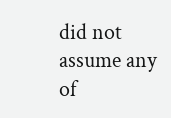did not assume any of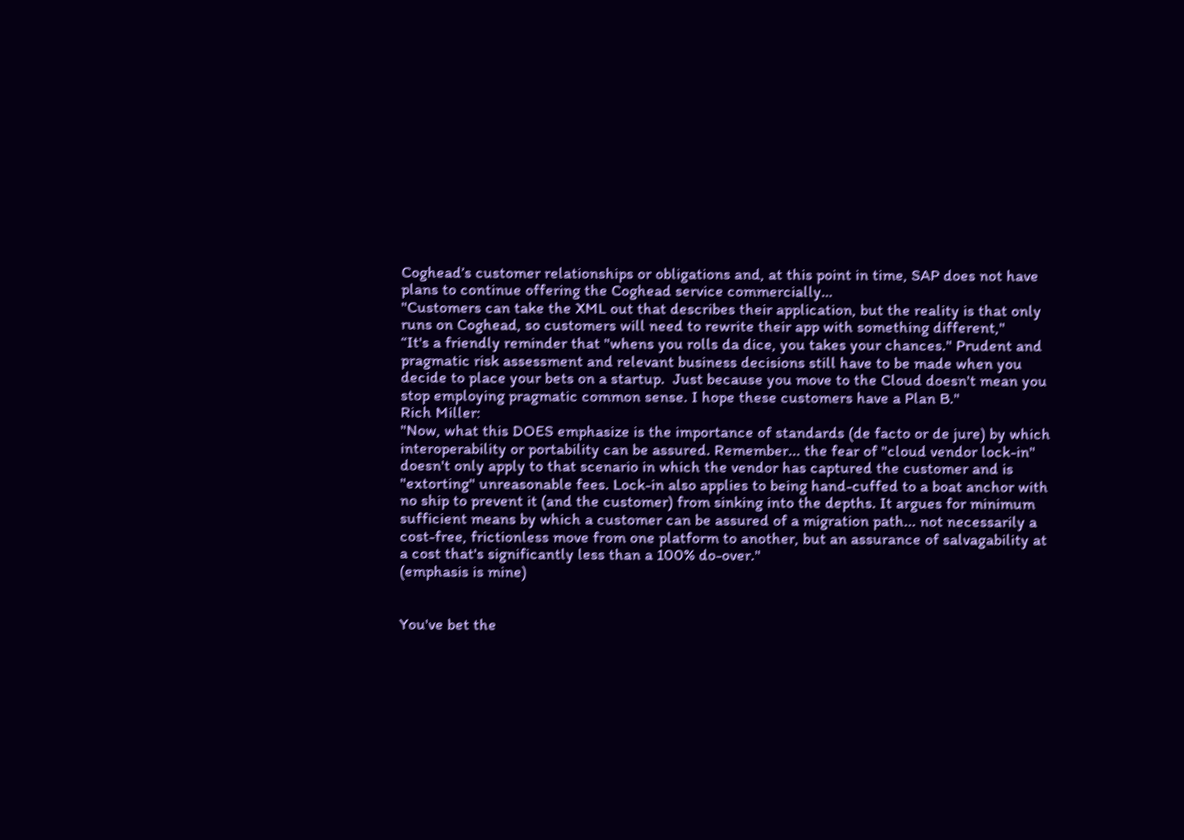Coghead’s customer relationships or obligations and, at this point in time, SAP does not have plans to continue offering the Coghead service commercially…
"Customers can take the XML out that describes their application, but the reality is that only runs on Coghead, so customers will need to rewrite their app with something different,"
“It's a friendly reminder that "whens you rolls da dice, you takes your chances." Prudent and pragmatic risk assessment and relevant business decisions still have to be made when you decide to place your bets on a startup.  Just because you move to the Cloud doesn't mean you stop employing pragmatic common sense. I hope these customers have a Plan B."
Rich Miller:
"Now, what this DOES emphasize is the importance of standards (de facto or de jure) by which interoperability or portability can be assured. Remember... the fear of "cloud vendor lock-in" doesn't only apply to that scenario in which the vendor has captured the customer and is "extorting" unreasonable fees. Lock-in also applies to being hand-cuffed to a boat anchor with no ship to prevent it (and the customer) from sinking into the depths. It argues for minimum sufficient means by which a customer can be assured of a migration path... not necessarily a cost-free, frictionless move from one platform to another, but an assurance of salvagability at a cost that's significantly less than a 100% do-over."
(emphasis is mine)


You've bet the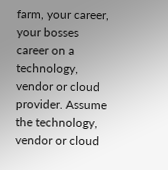farm, your career, your bosses career on a technology, vendor or cloud provider. Assume the technology, vendor or cloud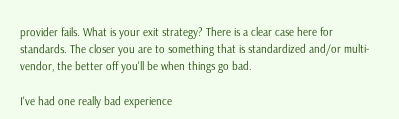provider fails. What is your exit strategy? There is a clear case here for standards. The closer you are to something that is standardized and/or multi-vendor, the better off you'll be when things go bad.

I've had one really bad experience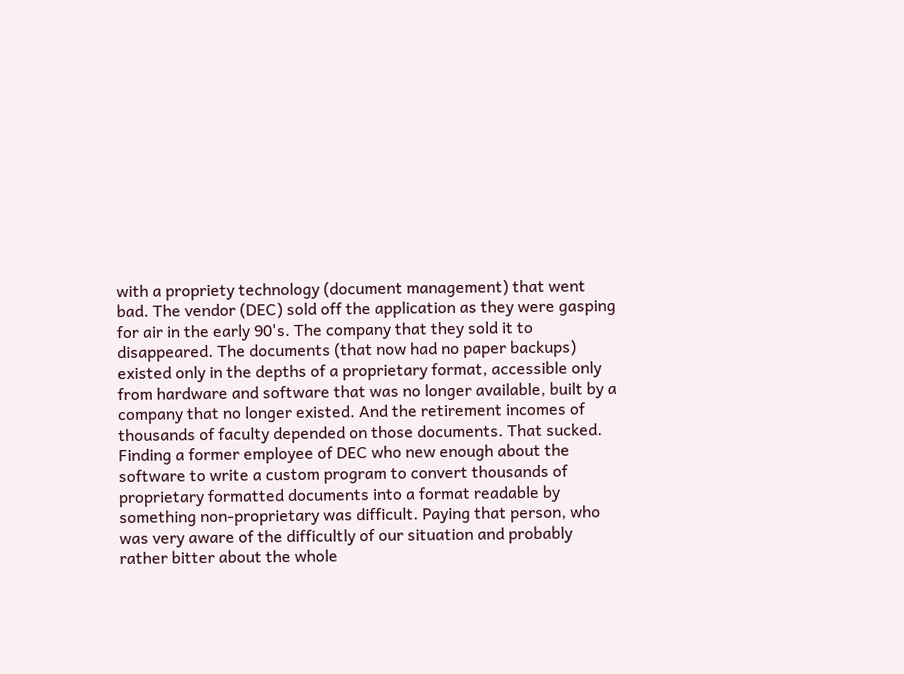with a propriety technology (document management) that went bad. The vendor (DEC) sold off the application as they were gasping for air in the early 90's. The company that they sold it to disappeared. The documents (that now had no paper backups) existed only in the depths of a proprietary format, accessible only from hardware and software that was no longer available, built by a company that no longer existed. And the retirement incomes of thousands of faculty depended on those documents. That sucked. Finding a former employee of DEC who new enough about the software to write a custom program to convert thousands of proprietary formatted documents into a format readable by something non-proprietary was difficult. Paying that person, who was very aware of the difficultly of our situation and probably rather bitter about the whole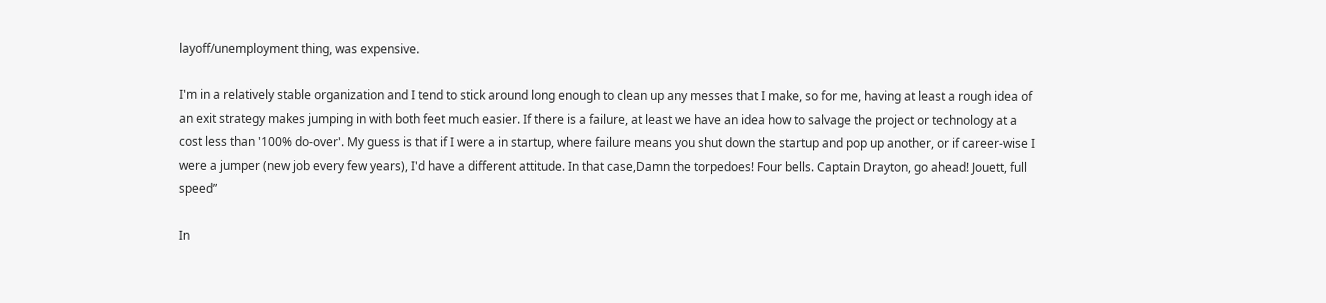layoff/unemployment thing, was expensive.

I'm in a relatively stable organization and I tend to stick around long enough to clean up any messes that I make, so for me, having at least a rough idea of an exit strategy makes jumping in with both feet much easier. If there is a failure, at least we have an idea how to salvage the project or technology at a cost less than '100% do-over'. My guess is that if I were a in startup, where failure means you shut down the startup and pop up another, or if career-wise I were a jumper (new job every few years), I'd have a different attitude. In that case,Damn the torpedoes! Four bells. Captain Drayton, go ahead! Jouett, full speed”

In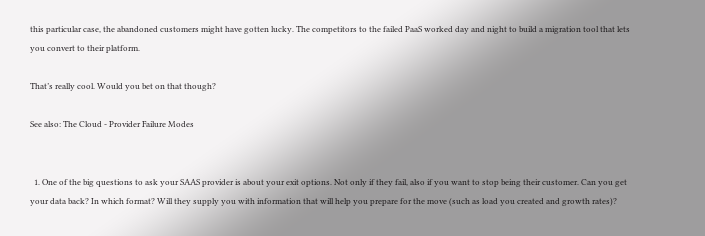this particular case, the abandoned customers might have gotten lucky. The competitors to the failed PaaS worked day and night to build a migration tool that lets you convert to their platform.

That’s really cool. Would you bet on that though?

See also: The Cloud - Provider Failure Modes


  1. One of the big questions to ask your SAAS provider is about your exit options. Not only if they fail, also if you want to stop being their customer. Can you get your data back? In which format? Will they supply you with information that will help you prepare for the move (such as load you created and growth rates)?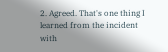2. Agreed. That's one thing I learned from the incident with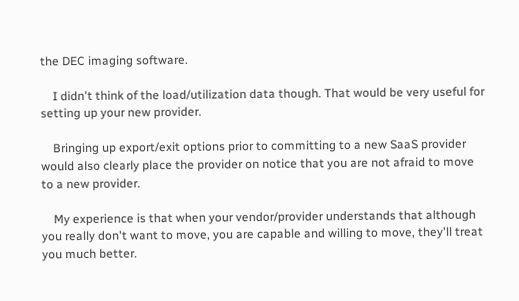the DEC imaging software.

    I didn't think of the load/utilization data though. That would be very useful for setting up your new provider.

    Bringing up export/exit options prior to committing to a new SaaS provider would also clearly place the provider on notice that you are not afraid to move to a new provider.

    My experience is that when your vendor/provider understands that although you really don't want to move, you are capable and willing to move, they'll treat you much better.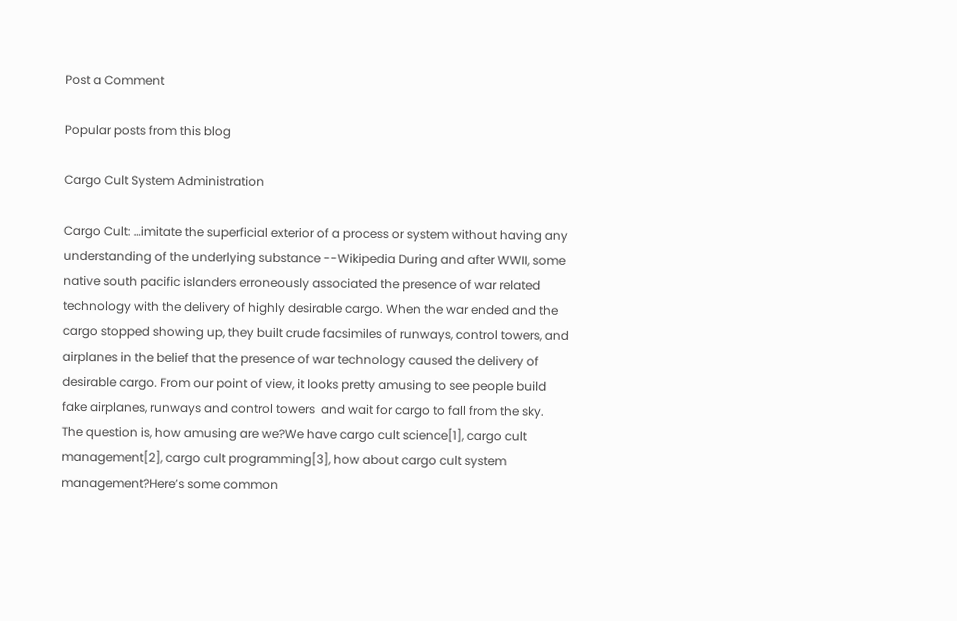Post a Comment

Popular posts from this blog

Cargo Cult System Administration

Cargo Cult: …imitate the superficial exterior of a process or system without having any understanding of the underlying substance --Wikipedia During and after WWII, some native south pacific islanders erroneously associated the presence of war related technology with the delivery of highly desirable cargo. When the war ended and the cargo stopped showing up, they built crude facsimiles of runways, control towers, and airplanes in the belief that the presence of war technology caused the delivery of desirable cargo. From our point of view, it looks pretty amusing to see people build fake airplanes, runways and control towers  and wait for cargo to fall from the sky.
The question is, how amusing are we?We have cargo cult science[1], cargo cult management[2], cargo cult programming[3], how about cargo cult system management?Here’s some common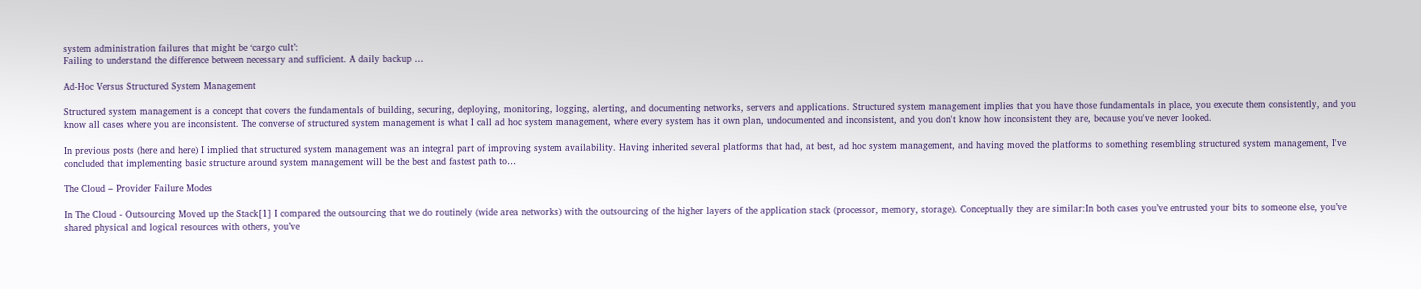system administration failures that might be ‘cargo cult’:
Failing to understand the difference between necessary and sufficient. A daily backup …

Ad-Hoc Versus Structured System Management

Structured system management is a concept that covers the fundamentals of building, securing, deploying, monitoring, logging, alerting, and documenting networks, servers and applications. Structured system management implies that you have those fundamentals in place, you execute them consistently, and you know all cases where you are inconsistent. The converse of structured system management is what I call ad hoc system management, where every system has it own plan, undocumented and inconsistent, and you don't know how inconsistent they are, because you've never looked.

In previous posts (here and here) I implied that structured system management was an integral part of improving system availability. Having inherited several platforms that had, at best, ad hoc system management, and having moved the platforms to something resembling structured system management, I've concluded that implementing basic structure around system management will be the best and fastest path to…

The Cloud – Provider Failure Modes

In The Cloud - Outsourcing Moved up the Stack[1] I compared the outsourcing that we do routinely (wide area networks) with the outsourcing of the higher layers of the application stack (processor, memory, storage). Conceptually they are similar:In both cases you’ve entrusted your bits to someone else, you’ve shared physical and logical resources with others, you’ve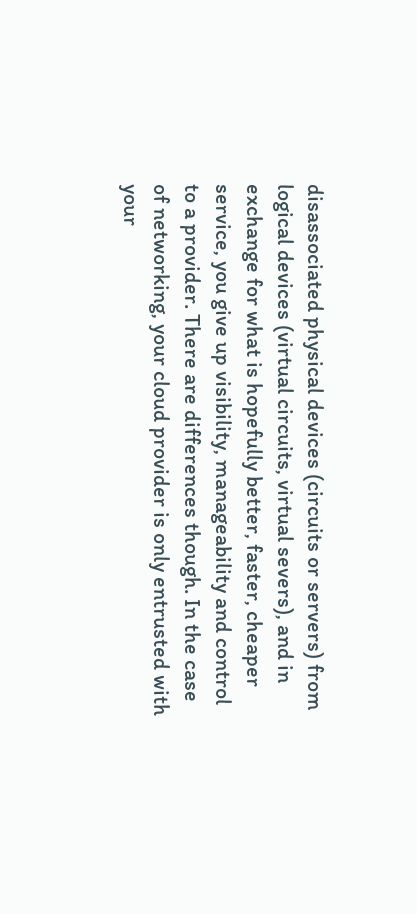disassociated physical devices (circuits or servers) from logical devices (virtual circuits, virtual severs), and in exchange for what is hopefully better, faster, cheaper service, you give up visibility, manageability and control to a provider. There are differences though. In the case of networking, your cloud provider is only entrusted with your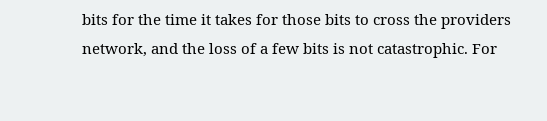bits for the time it takes for those bits to cross the providers network, and the loss of a few bits is not catastrophic. For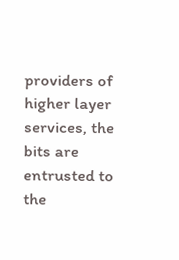providers of higher layer services, the bits are entrusted to the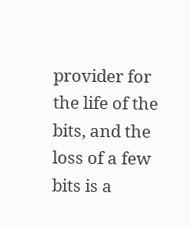provider for the life of the bits, and the loss of a few bits is a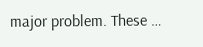major problem. These …